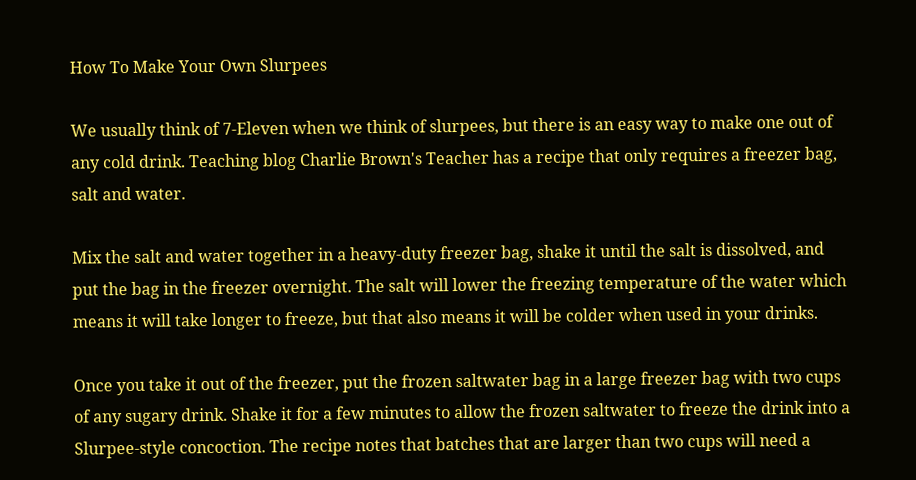How To Make Your Own Slurpees

We usually think of 7-Eleven when we think of slurpees, but there is an easy way to make one out of any cold drink. Teaching blog Charlie Brown's Teacher has a recipe that only requires a freezer bag, salt and water.

Mix the salt and water together in a heavy-duty freezer bag, shake it until the salt is dissolved, and put the bag in the freezer overnight. The salt will lower the freezing temperature of the water which means it will take longer to freeze, but that also means it will be colder when used in your drinks.

Once you take it out of the freezer, put the frozen saltwater bag in a large freezer bag with two cups of any sugary drink. Shake it for a few minutes to allow the frozen saltwater to freeze the drink into a Slurpee-style concoction. The recipe notes that batches that are larger than two cups will need a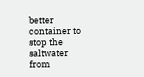better container to stop the saltwater from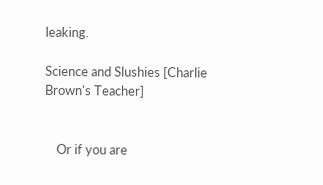leaking.

Science and Slushies [Charlie Brown's Teacher]


    Or if you are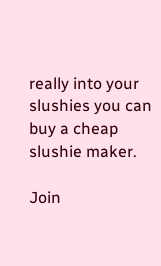really into your slushies you can buy a cheap slushie maker.

Join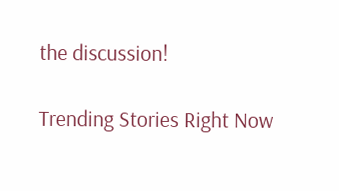the discussion!

Trending Stories Right Now